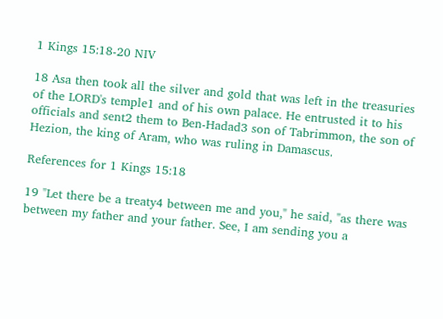1 Kings 15:18-20 NIV

18 Asa then took all the silver and gold that was left in the treasuries of the LORD's temple1 and of his own palace. He entrusted it to his officials and sent2 them to Ben-Hadad3 son of Tabrimmon, the son of Hezion, the king of Aram, who was ruling in Damascus.

References for 1 Kings 15:18

19 "Let there be a treaty4 between me and you," he said, "as there was between my father and your father. See, I am sending you a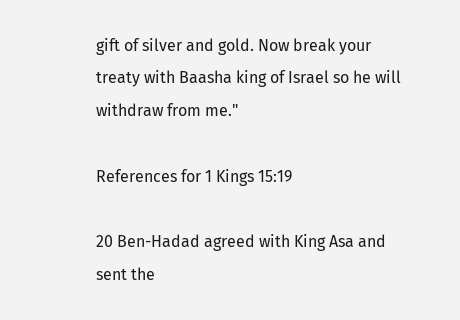gift of silver and gold. Now break your treaty with Baasha king of Israel so he will withdraw from me."

References for 1 Kings 15:19

20 Ben-Hadad agreed with King Asa and sent the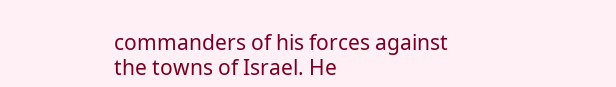commanders of his forces against the towns of Israel. He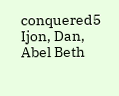conquered5 Ijon, Dan, Abel Beth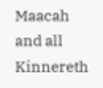Maacah and all Kinnereth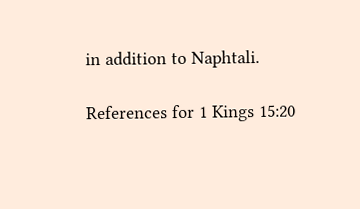in addition to Naphtali.

References for 1 Kings 15:20